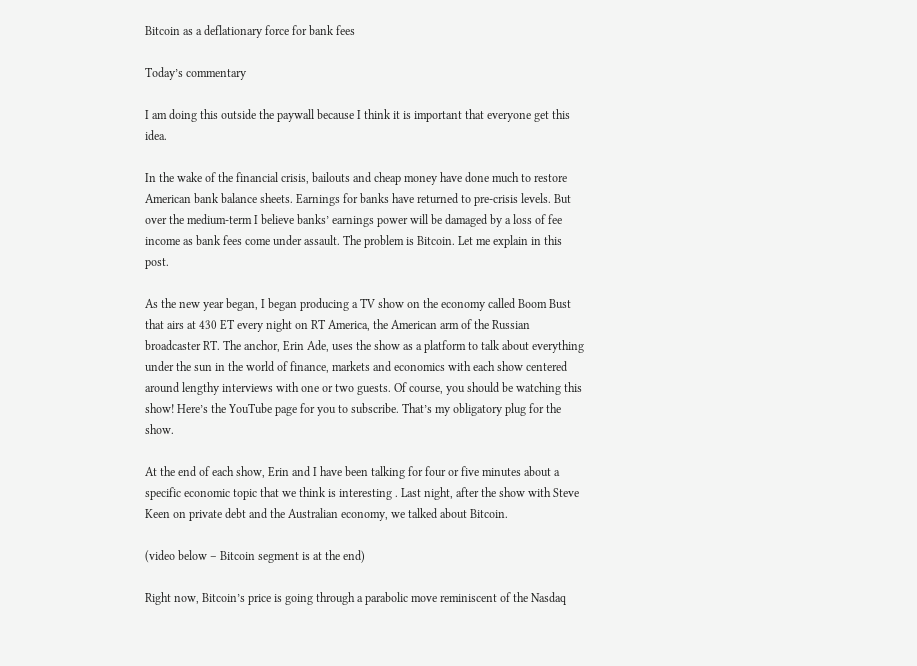Bitcoin as a deflationary force for bank fees

Today’s commentary

I am doing this outside the paywall because I think it is important that everyone get this idea.

In the wake of the financial crisis, bailouts and cheap money have done much to restore American bank balance sheets. Earnings for banks have returned to pre-crisis levels. But over the medium-term I believe banks’ earnings power will be damaged by a loss of fee income as bank fees come under assault. The problem is Bitcoin. Let me explain in this post.

As the new year began, I began producing a TV show on the economy called Boom Bust that airs at 430 ET every night on RT America, the American arm of the Russian broadcaster RT. The anchor, Erin Ade, uses the show as a platform to talk about everything under the sun in the world of finance, markets and economics with each show centered around lengthy interviews with one or two guests. Of course, you should be watching this show! Here’s the YouTube page for you to subscribe. That’s my obligatory plug for the show.

At the end of each show, Erin and I have been talking for four or five minutes about a specific economic topic that we think is interesting . Last night, after the show with Steve Keen on private debt and the Australian economy, we talked about Bitcoin.

(video below – Bitcoin segment is at the end)

Right now, Bitcoin’s price is going through a parabolic move reminiscent of the Nasdaq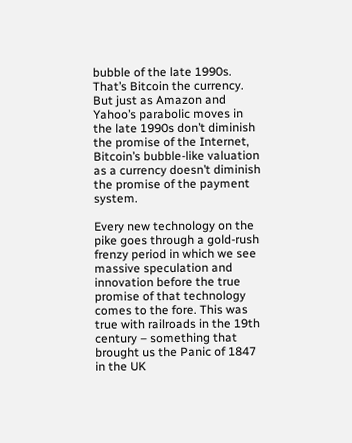bubble of the late 1990s. That’s Bitcoin the currency. But just as Amazon and Yahoo’s parabolic moves in the late 1990s don’t diminish the promise of the Internet, Bitcoin’s bubble-like valuation as a currency doesn’t diminish the promise of the payment system.

Every new technology on the pike goes through a gold-rush frenzy period in which we see massive speculation and innovation before the true promise of that technology comes to the fore. This was true with railroads in the 19th century – something that brought us the Panic of 1847 in the UK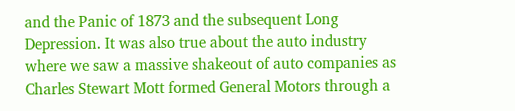and the Panic of 1873 and the subsequent Long Depression. It was also true about the auto industry where we saw a massive shakeout of auto companies as Charles Stewart Mott formed General Motors through a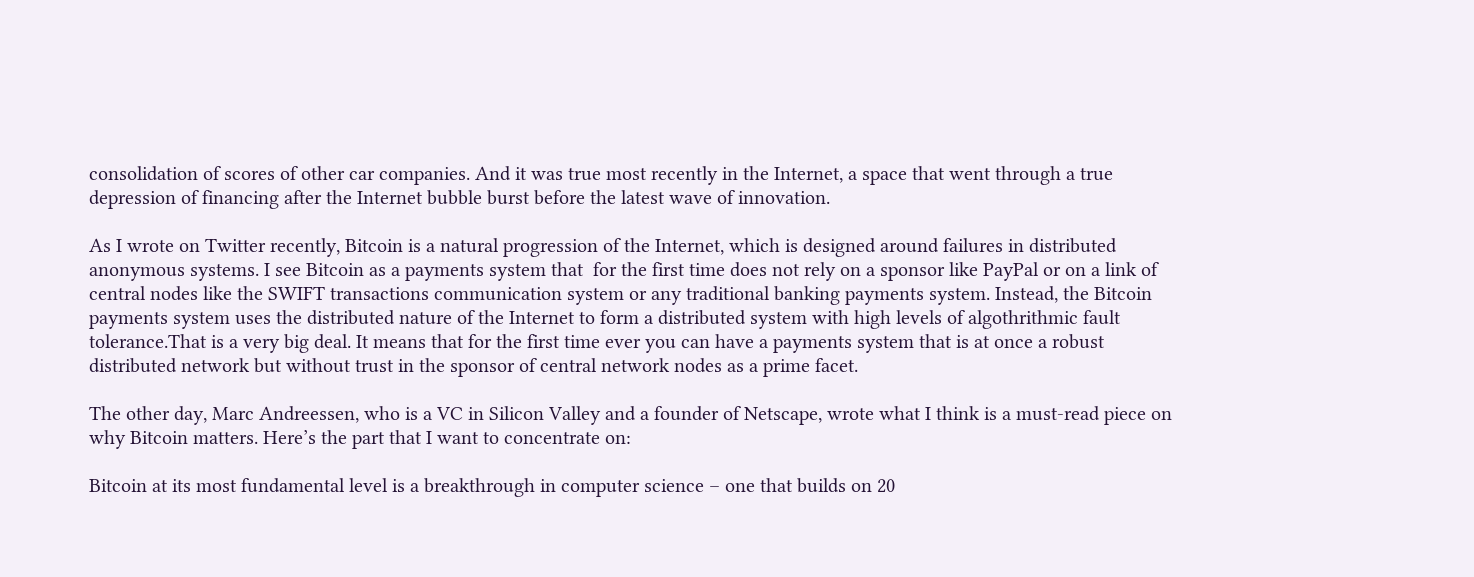consolidation of scores of other car companies. And it was true most recently in the Internet, a space that went through a true depression of financing after the Internet bubble burst before the latest wave of innovation.

As I wrote on Twitter recently, Bitcoin is a natural progression of the Internet, which is designed around failures in distributed anonymous systems. I see Bitcoin as a payments system that  for the first time does not rely on a sponsor like PayPal or on a link of central nodes like the SWIFT transactions communication system or any traditional banking payments system. Instead, the Bitcoin payments system uses the distributed nature of the Internet to form a distributed system with high levels of algothrithmic fault tolerance.That is a very big deal. It means that for the first time ever you can have a payments system that is at once a robust distributed network but without trust in the sponsor of central network nodes as a prime facet.

The other day, Marc Andreessen, who is a VC in Silicon Valley and a founder of Netscape, wrote what I think is a must-read piece on why Bitcoin matters. Here’s the part that I want to concentrate on:

Bitcoin at its most fundamental level is a breakthrough in computer science – one that builds on 20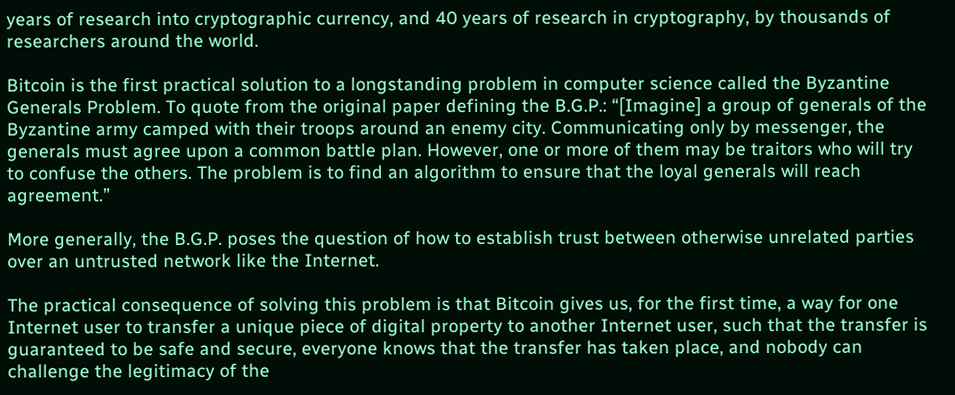years of research into cryptographic currency, and 40 years of research in cryptography, by thousands of researchers around the world.

Bitcoin is the first practical solution to a longstanding problem in computer science called the Byzantine Generals Problem. To quote from the original paper defining the B.G.P.: “[Imagine] a group of generals of the Byzantine army camped with their troops around an enemy city. Communicating only by messenger, the generals must agree upon a common battle plan. However, one or more of them may be traitors who will try to confuse the others. The problem is to find an algorithm to ensure that the loyal generals will reach agreement.”

More generally, the B.G.P. poses the question of how to establish trust between otherwise unrelated parties over an untrusted network like the Internet.

The practical consequence of solving this problem is that Bitcoin gives us, for the first time, a way for one Internet user to transfer a unique piece of digital property to another Internet user, such that the transfer is guaranteed to be safe and secure, everyone knows that the transfer has taken place, and nobody can challenge the legitimacy of the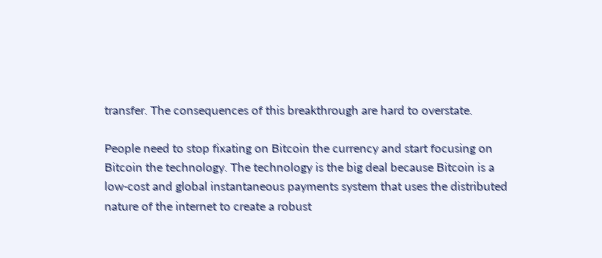transfer. The consequences of this breakthrough are hard to overstate.

People need to stop fixating on Bitcoin the currency and start focusing on Bitcoin the technology. The technology is the big deal because Bitcoin is a low-cost and global instantaneous payments system that uses the distributed nature of the internet to create a robust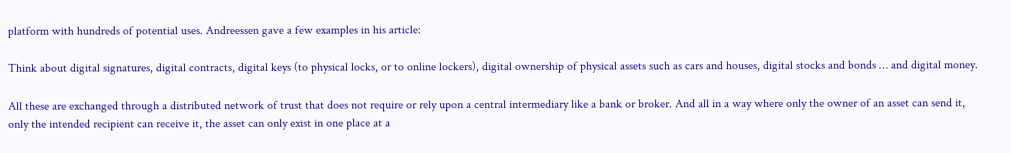platform with hundreds of potential uses. Andreessen gave a few examples in his article:

Think about digital signatures, digital contracts, digital keys (to physical locks, or to online lockers), digital ownership of physical assets such as cars and houses, digital stocks and bonds … and digital money.

All these are exchanged through a distributed network of trust that does not require or rely upon a central intermediary like a bank or broker. And all in a way where only the owner of an asset can send it, only the intended recipient can receive it, the asset can only exist in one place at a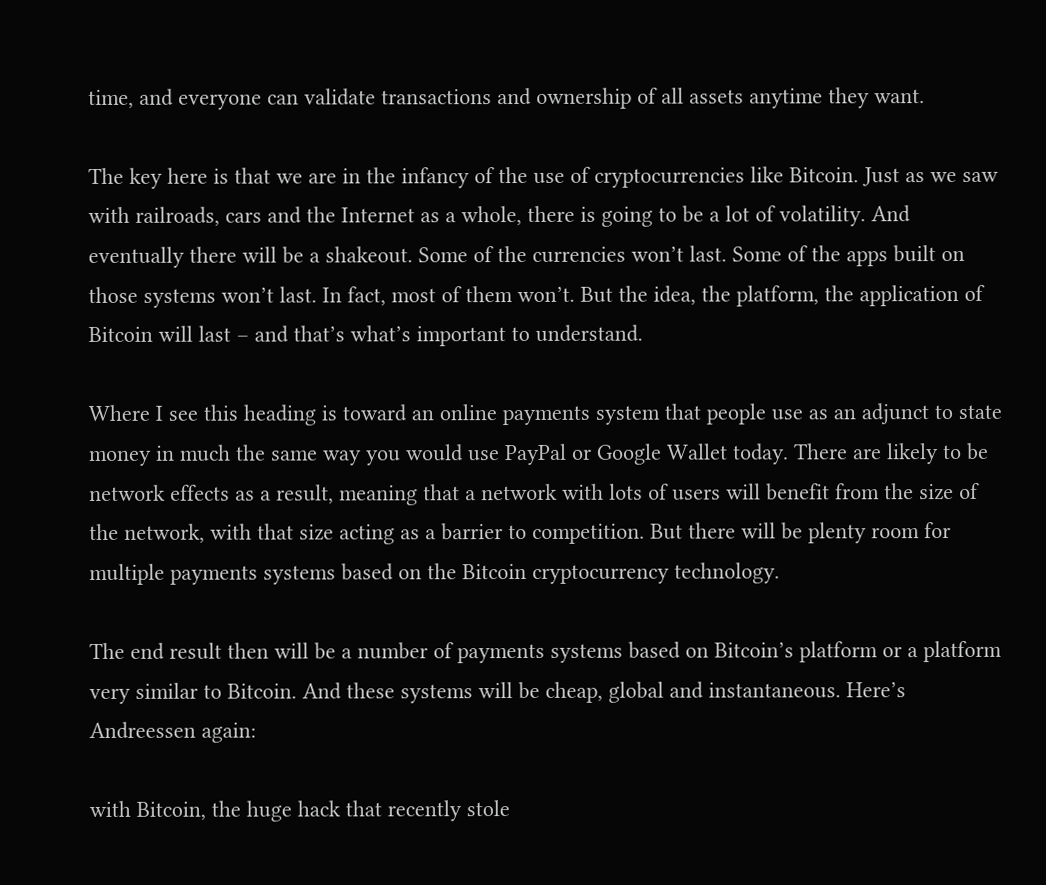time, and everyone can validate transactions and ownership of all assets anytime they want.

The key here is that we are in the infancy of the use of cryptocurrencies like Bitcoin. Just as we saw with railroads, cars and the Internet as a whole, there is going to be a lot of volatility. And eventually there will be a shakeout. Some of the currencies won’t last. Some of the apps built on those systems won’t last. In fact, most of them won’t. But the idea, the platform, the application of Bitcoin will last – and that’s what’s important to understand.

Where I see this heading is toward an online payments system that people use as an adjunct to state money in much the same way you would use PayPal or Google Wallet today. There are likely to be network effects as a result, meaning that a network with lots of users will benefit from the size of the network, with that size acting as a barrier to competition. But there will be plenty room for multiple payments systems based on the Bitcoin cryptocurrency technology.

The end result then will be a number of payments systems based on Bitcoin’s platform or a platform very similar to Bitcoin. And these systems will be cheap, global and instantaneous. Here’s Andreessen again:

with Bitcoin, the huge hack that recently stole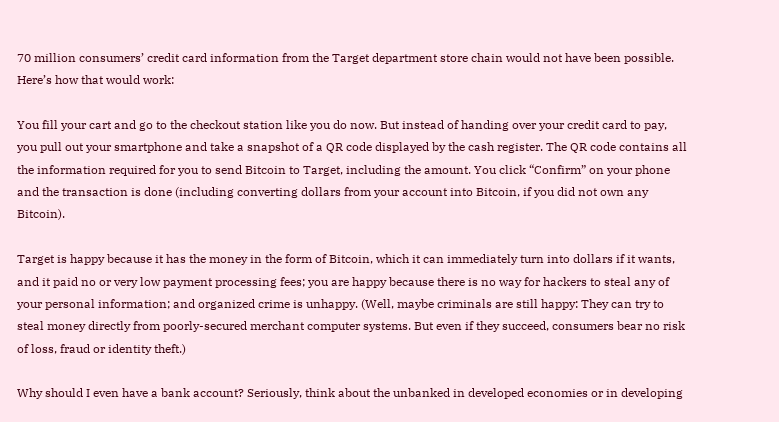70 million consumers’ credit card information from the Target department store chain would not have been possible. Here’s how that would work:

You fill your cart and go to the checkout station like you do now. But instead of handing over your credit card to pay, you pull out your smartphone and take a snapshot of a QR code displayed by the cash register. The QR code contains all the information required for you to send Bitcoin to Target, including the amount. You click “Confirm” on your phone and the transaction is done (including converting dollars from your account into Bitcoin, if you did not own any Bitcoin).

Target is happy because it has the money in the form of Bitcoin, which it can immediately turn into dollars if it wants, and it paid no or very low payment processing fees; you are happy because there is no way for hackers to steal any of your personal information; and organized crime is unhappy. (Well, maybe criminals are still happy: They can try to steal money directly from poorly-secured merchant computer systems. But even if they succeed, consumers bear no risk of loss, fraud or identity theft.)

Why should I even have a bank account? Seriously, think about the unbanked in developed economies or in developing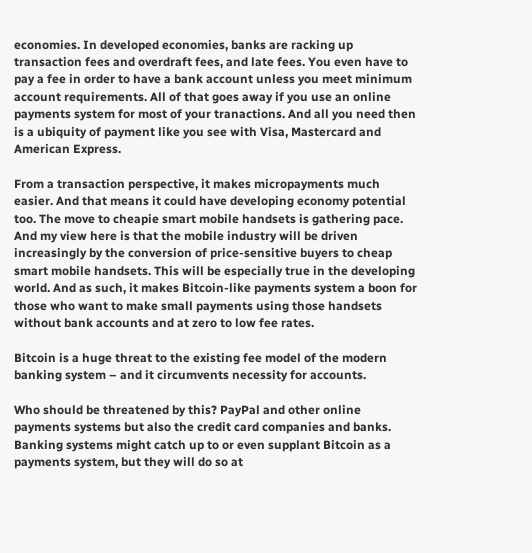economies. In developed economies, banks are racking up transaction fees and overdraft fees, and late fees. You even have to pay a fee in order to have a bank account unless you meet minimum account requirements. All of that goes away if you use an online payments system for most of your tranactions. And all you need then is a ubiquity of payment like you see with Visa, Mastercard and American Express.

From a transaction perspective, it makes micropayments much easier. And that means it could have developing economy potential too. The move to cheapie smart mobile handsets is gathering pace. And my view here is that the mobile industry will be driven increasingly by the conversion of price-sensitive buyers to cheap smart mobile handsets. This will be especially true in the developing world. And as such, it makes Bitcoin-like payments system a boon for those who want to make small payments using those handsets without bank accounts and at zero to low fee rates.

Bitcoin is a huge threat to the existing fee model of the modern banking system – and it circumvents necessity for accounts.

Who should be threatened by this? PayPal and other online payments systems but also the credit card companies and banks. Banking systems might catch up to or even supplant Bitcoin as a payments system, but they will do so at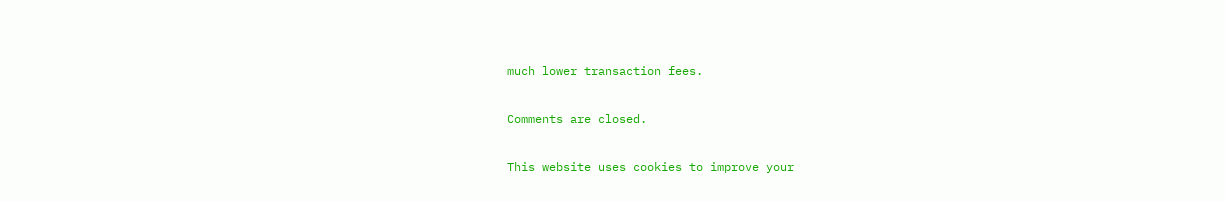much lower transaction fees.

Comments are closed.

This website uses cookies to improve your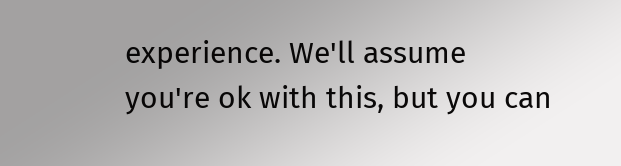experience. We'll assume you're ok with this, but you can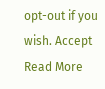opt-out if you wish. Accept Read More